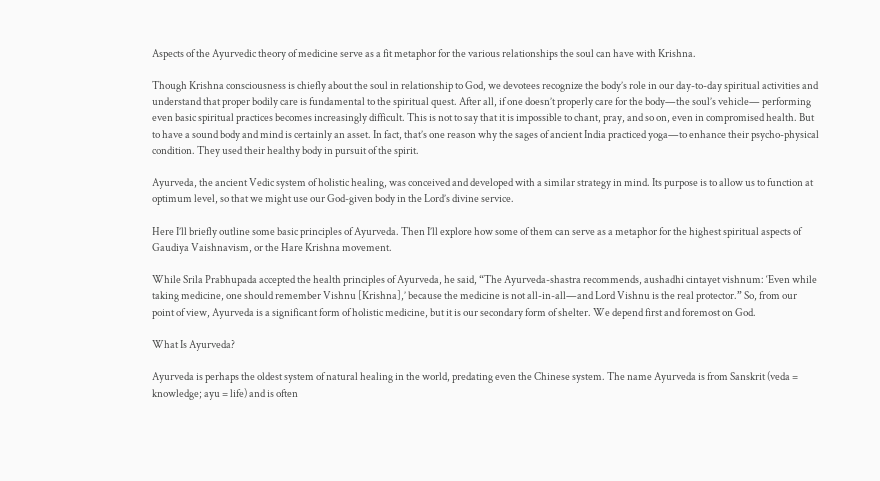Aspects of the Ayurvedic theory of medicine serve as a fit metaphor for the various relationships the soul can have with Krishna.

Though Krishna consciousness is chiefly about the soul in relationship to God, we devotees recognize the body’s role in our day-to-day spiritual activities and understand that proper bodily care is fundamental to the spiritual quest. After all, if one doesn’t properly care for the body—the soul’s vehicle— performing even basic spiritual practices becomes increasingly difficult. This is not to say that it is impossible to chant, pray, and so on, even in compromised health. But to have a sound body and mind is certainly an asset. In fact, that’s one reason why the sages of ancient India practiced yoga—to enhance their psycho-physical condition. They used their healthy body in pursuit of the spirit.

Ayurveda, the ancient Vedic system of holistic healing, was conceived and developed with a similar strategy in mind. Its purpose is to allow us to function at optimum level, so that we might use our God-given body in the Lord’s divine service.

Here I’ll briefly outline some basic principles of Ayurveda. Then I’ll explore how some of them can serve as a metaphor for the highest spiritual aspects of Gaudiya Vaishnavism, or the Hare Krishna movement.

While Srila Prabhupada accepted the health principles of Ayurveda, he said, “The Ayurveda-shastra recommends, aushadhi cintayet vishnum: ‘Even while taking medicine, one should remember Vishnu [Krishna],’ because the medicine is not all-in-all—and Lord Vishnu is the real protector.” So, from our point of view, Ayurveda is a significant form of holistic medicine, but it is our secondary form of shelter. We depend first and foremost on God.

What Is Ayurveda?

Ayurveda is perhaps the oldest system of natural healing in the world, predating even the Chinese system. The name Ayurveda is from Sanskrit (veda = knowledge; ayu = life) and is often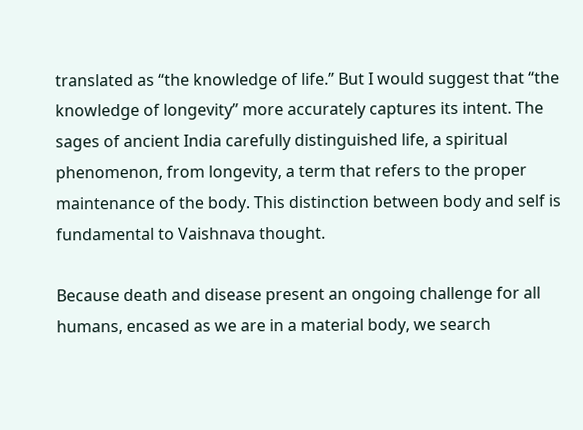translated as “the knowledge of life.” But I would suggest that “the knowledge of longevity” more accurately captures its intent. The sages of ancient India carefully distinguished life, a spiritual phenomenon, from longevity, a term that refers to the proper maintenance of the body. This distinction between body and self is fundamental to Vaishnava thought.

Because death and disease present an ongoing challenge for all humans, encased as we are in a material body, we search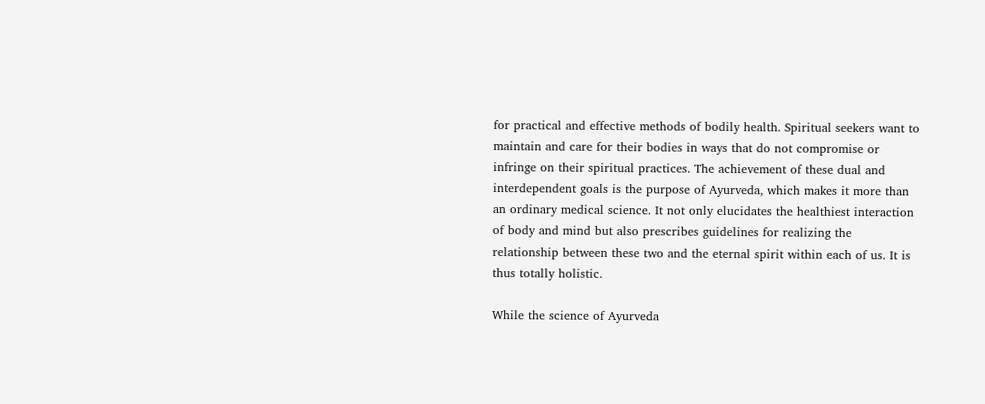for practical and effective methods of bodily health. Spiritual seekers want to maintain and care for their bodies in ways that do not compromise or infringe on their spiritual practices. The achievement of these dual and interdependent goals is the purpose of Ayurveda, which makes it more than an ordinary medical science. It not only elucidates the healthiest interaction of body and mind but also prescribes guidelines for realizing the relationship between these two and the eternal spirit within each of us. It is thus totally holistic.

While the science of Ayurveda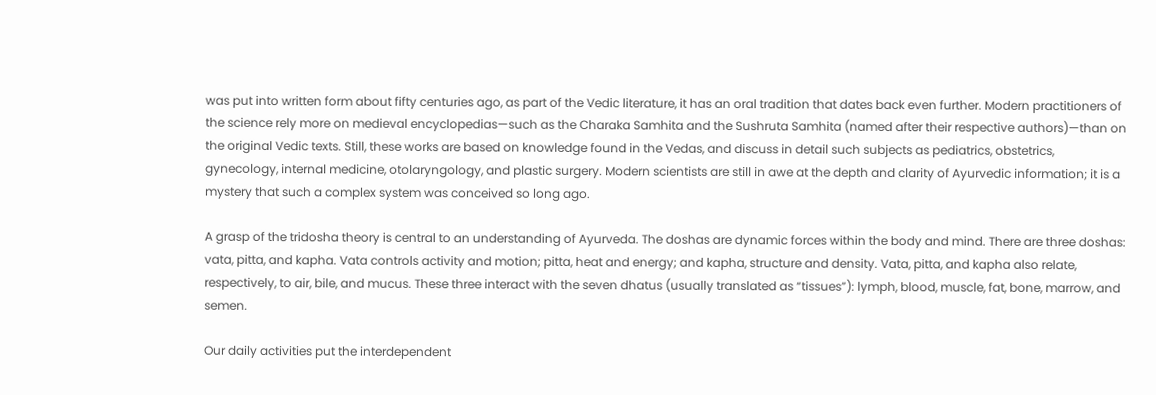was put into written form about fifty centuries ago, as part of the Vedic literature, it has an oral tradition that dates back even further. Modern practitioners of the science rely more on medieval encyclopedias—such as the Charaka Samhita and the Sushruta Samhita (named after their respective authors)—than on the original Vedic texts. Still, these works are based on knowledge found in the Vedas, and discuss in detail such subjects as pediatrics, obstetrics, gynecology, internal medicine, otolaryngology, and plastic surgery. Modern scientists are still in awe at the depth and clarity of Ayurvedic information; it is a mystery that such a complex system was conceived so long ago.

A grasp of the tridosha theory is central to an understanding of Ayurveda. The doshas are dynamic forces within the body and mind. There are three doshas: vata, pitta, and kapha. Vata controls activity and motion; pitta, heat and energy; and kapha, structure and density. Vata, pitta, and kapha also relate, respectively, to air, bile, and mucus. These three interact with the seven dhatus (usually translated as “tissues”): lymph, blood, muscle, fat, bone, marrow, and semen.

Our daily activities put the interdependent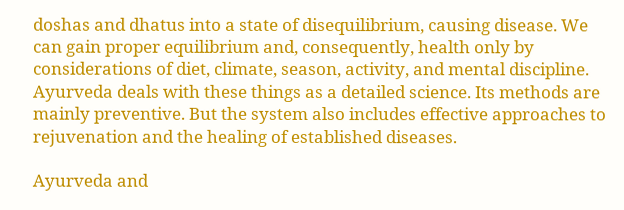doshas and dhatus into a state of disequilibrium, causing disease. We can gain proper equilibrium and, consequently, health only by considerations of diet, climate, season, activity, and mental discipline. Ayurveda deals with these things as a detailed science. Its methods are mainly preventive. But the system also includes effective approaches to rejuvenation and the healing of established diseases.

Ayurveda and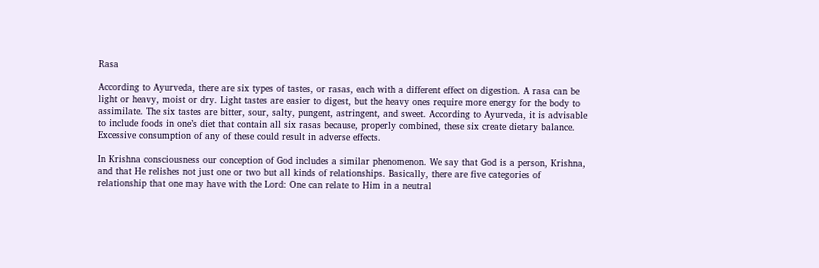Rasa

According to Ayurveda, there are six types of tastes, or rasas, each with a different effect on digestion. A rasa can be light or heavy, moist or dry. Light tastes are easier to digest, but the heavy ones require more energy for the body to assimilate. The six tastes are bitter, sour, salty, pungent, astringent, and sweet. According to Ayurveda, it is advisable to include foods in one’s diet that contain all six rasas because, properly combined, these six create dietary balance. Excessive consumption of any of these could result in adverse effects.

In Krishna consciousness our conception of God includes a similar phenomenon. We say that God is a person, Krishna, and that He relishes not just one or two but all kinds of relationships. Basically, there are five categories of relationship that one may have with the Lord: One can relate to Him in a neutral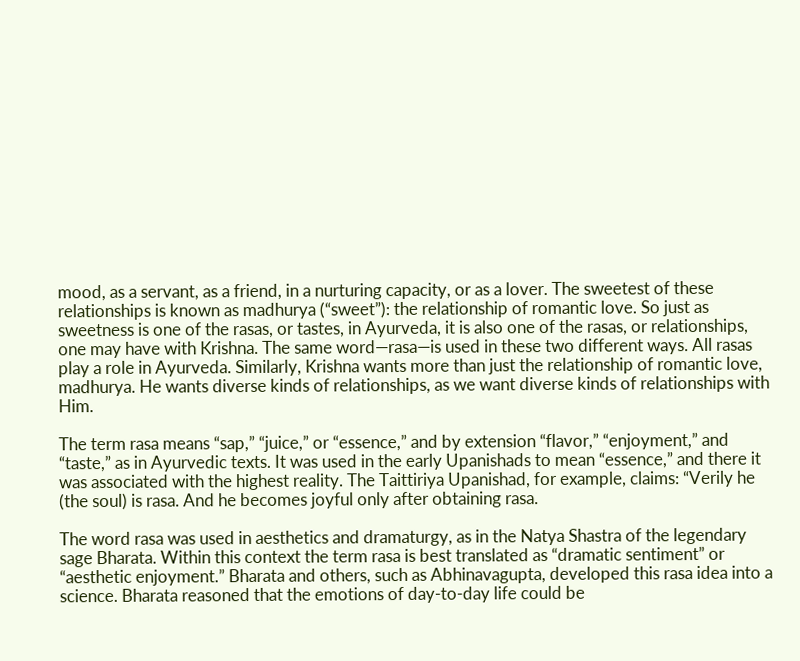mood, as a servant, as a friend, in a nurturing capacity, or as a lover. The sweetest of these relationships is known as madhurya (“sweet”): the relationship of romantic love. So just as sweetness is one of the rasas, or tastes, in Ayurveda, it is also one of the rasas, or relationships, one may have with Krishna. The same word—rasa—is used in these two different ways. All rasas play a role in Ayurveda. Similarly, Krishna wants more than just the relationship of romantic love, madhurya. He wants diverse kinds of relationships, as we want diverse kinds of relationships with Him.

The term rasa means “sap,” “juice,” or “essence,” and by extension “flavor,” “enjoyment,” and “taste,” as in Ayurvedic texts. It was used in the early Upanishads to mean “essence,” and there it was associated with the highest reality. The Taittiriya Upanishad, for example, claims: “Verily he (the soul) is rasa. And he becomes joyful only after obtaining rasa.

The word rasa was used in aesthetics and dramaturgy, as in the Natya Shastra of the legendary sage Bharata. Within this context the term rasa is best translated as “dramatic sentiment” or “aesthetic enjoyment.” Bharata and others, such as Abhinavagupta, developed this rasa idea into a science. Bharata reasoned that the emotions of day-to-day life could be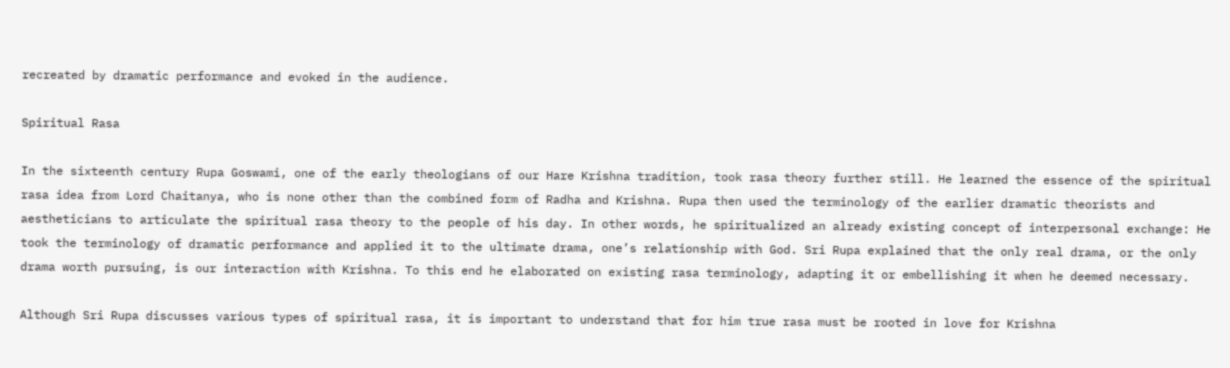recreated by dramatic performance and evoked in the audience.

Spiritual Rasa

In the sixteenth century Rupa Goswami, one of the early theologians of our Hare Krishna tradition, took rasa theory further still. He learned the essence of the spiritual rasa idea from Lord Chaitanya, who is none other than the combined form of Radha and Krishna. Rupa then used the terminology of the earlier dramatic theorists and aestheticians to articulate the spiritual rasa theory to the people of his day. In other words, he spiritualized an already existing concept of interpersonal exchange: He took the terminology of dramatic performance and applied it to the ultimate drama, one’s relationship with God. Sri Rupa explained that the only real drama, or the only drama worth pursuing, is our interaction with Krishna. To this end he elaborated on existing rasa terminology, adapting it or embellishing it when he deemed necessary.

Although Sri Rupa discusses various types of spiritual rasa, it is important to understand that for him true rasa must be rooted in love for Krishna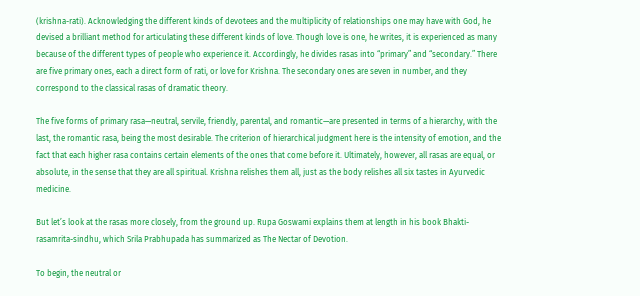(krishna-rati). Acknowledging the different kinds of devotees and the multiplicity of relationships one may have with God, he devised a brilliant method for articulating these different kinds of love. Though love is one, he writes, it is experienced as many because of the different types of people who experience it. Accordingly, he divides rasas into “primary” and “secondary.” There are five primary ones, each a direct form of rati, or love for Krishna. The secondary ones are seven in number, and they correspond to the classical rasas of dramatic theory.

The five forms of primary rasa—neutral, servile, friendly, parental, and romantic—are presented in terms of a hierarchy, with the last, the romantic rasa, being the most desirable. The criterion of hierarchical judgment here is the intensity of emotion, and the fact that each higher rasa contains certain elements of the ones that come before it. Ultimately, however, all rasas are equal, or absolute, in the sense that they are all spiritual. Krishna relishes them all, just as the body relishes all six tastes in Ayurvedic medicine.

But let’s look at the rasas more closely, from the ground up. Rupa Goswami explains them at length in his book Bhakti-rasamrita-sindhu, which Srila Prabhupada has summarized as The Nectar of Devotion.

To begin, the neutral or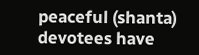peaceful (shanta) devotees have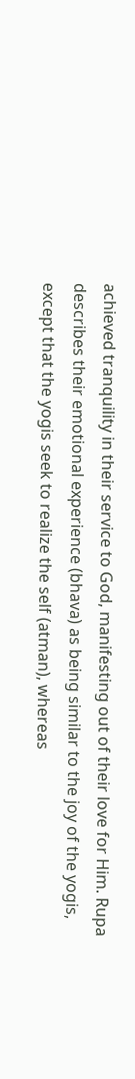achieved tranquility in their service to God, manifesting out of their love for Him. Rupa describes their emotional experience (bhava) as being similar to the joy of the yogis, except that the yogis seek to realize the self (atman), whereas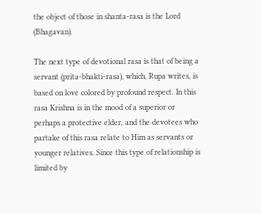the object of those in shanta-rasa is the Lord (Bhagavan).

The next type of devotional rasa is that of being a servant (prita-bhakti-rasa), which, Rupa writes, is based on love colored by profound respect. In this rasa Krishna is in the mood of a superior or perhaps a protective elder, and the devotees who partake of this rasa relate to Him as servants or younger relatives. Since this type of relationship is limited by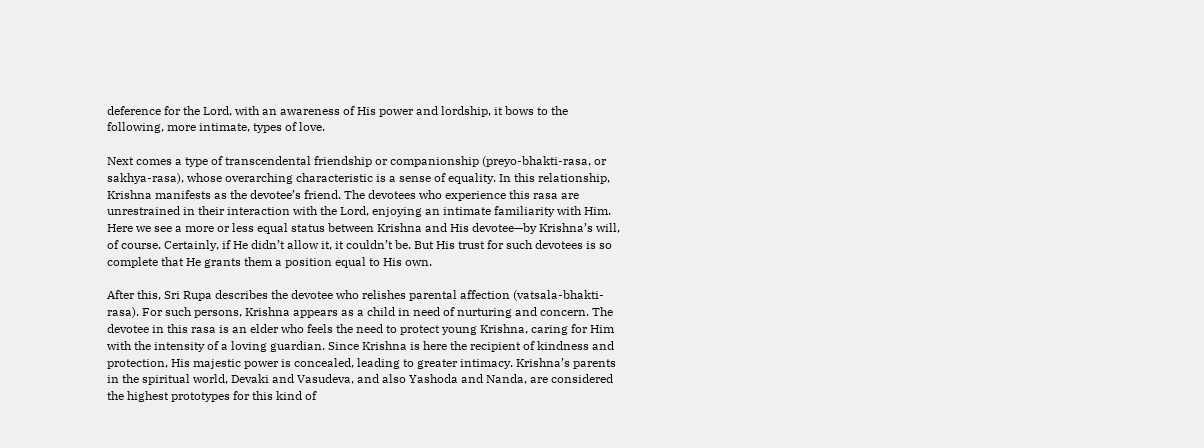deference for the Lord, with an awareness of His power and lordship, it bows to the following, more intimate, types of love.

Next comes a type of transcendental friendship or companionship (preyo-bhakti-rasa, or sakhya-rasa), whose overarching characteristic is a sense of equality. In this relationship, Krishna manifests as the devotee’s friend. The devotees who experience this rasa are unrestrained in their interaction with the Lord, enjoying an intimate familiarity with Him. Here we see a more or less equal status between Krishna and His devotee—by Krishna’s will, of course. Certainly, if He didn’t allow it, it couldn’t be. But His trust for such devotees is so complete that He grants them a position equal to His own.

After this, Sri Rupa describes the devotee who relishes parental affection (vatsala-bhakti-rasa). For such persons, Krishna appears as a child in need of nurturing and concern. The devotee in this rasa is an elder who feels the need to protect young Krishna, caring for Him with the intensity of a loving guardian. Since Krishna is here the recipient of kindness and protection, His majestic power is concealed, leading to greater intimacy. Krishna’s parents in the spiritual world, Devaki and Vasudeva, and also Yashoda and Nanda, are considered the highest prototypes for this kind of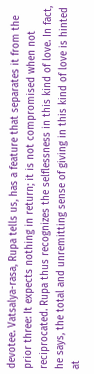devotee. Vatsalya-rasa, Rupa tells us, has a feature that separates it from the prior three: It expects nothing in return; it is not compromised when not reciprocated. Rupa thus recognizes the selflessness in this kind of love. In fact, he says, the total and unremitting sense of giving in this kind of love is hinted at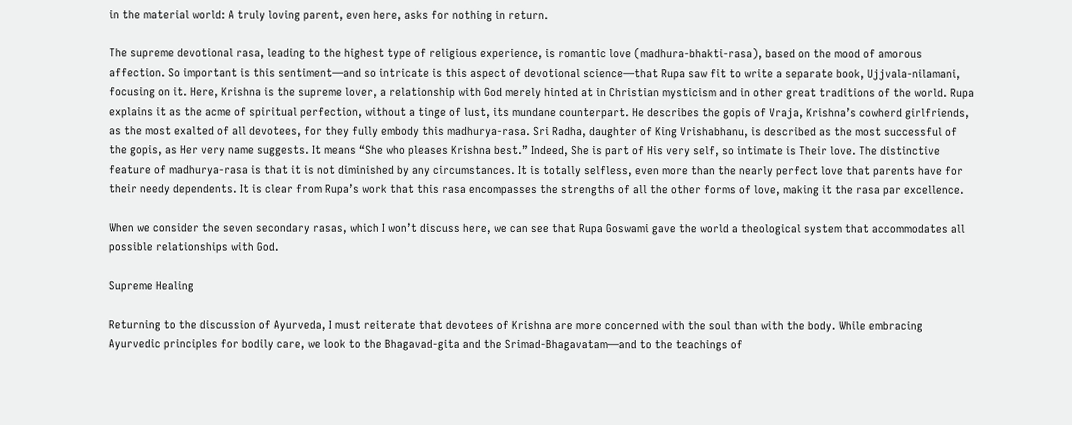in the material world: A truly loving parent, even here, asks for nothing in return.

The supreme devotional rasa, leading to the highest type of religious experience, is romantic love (madhura-bhakti-rasa), based on the mood of amorous affection. So important is this sentiment—and so intricate is this aspect of devotional science—that Rupa saw fit to write a separate book, Ujjvala-nilamani, focusing on it. Here, Krishna is the supreme lover, a relationship with God merely hinted at in Christian mysticism and in other great traditions of the world. Rupa explains it as the acme of spiritual perfection, without a tinge of lust, its mundane counterpart. He describes the gopis of Vraja, Krishna’s cowherd girlfriends, as the most exalted of all devotees, for they fully embody this madhurya-rasa. Sri Radha, daughter of King Vrishabhanu, is described as the most successful of the gopis, as Her very name suggests. It means “She who pleases Krishna best.” Indeed, She is part of His very self, so intimate is Their love. The distinctive feature of madhurya-rasa is that it is not diminished by any circumstances. It is totally selfless, even more than the nearly perfect love that parents have for their needy dependents. It is clear from Rupa’s work that this rasa encompasses the strengths of all the other forms of love, making it the rasa par excellence.

When we consider the seven secondary rasas, which I won’t discuss here, we can see that Rupa Goswami gave the world a theological system that accommodates all possible relationships with God.

Supreme Healing

Returning to the discussion of Ayurveda, I must reiterate that devotees of Krishna are more concerned with the soul than with the body. While embracing Ayurvedic principles for bodily care, we look to the Bhagavad-gita and the Srimad-Bhagavatam—and to the teachings of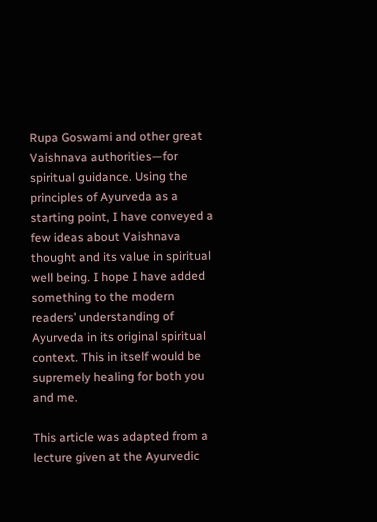Rupa Goswami and other great Vaishnava authorities—for spiritual guidance. Using the principles of Ayurveda as a starting point, I have conveyed a few ideas about Vaishnava thought and its value in spiritual well being. I hope I have added something to the modern readers’ understanding of Ayurveda in its original spiritual context. This in itself would be supremely healing for both you and me.

This article was adapted from a lecture given at the Ayurvedic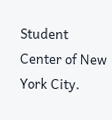Student Center of New York City.